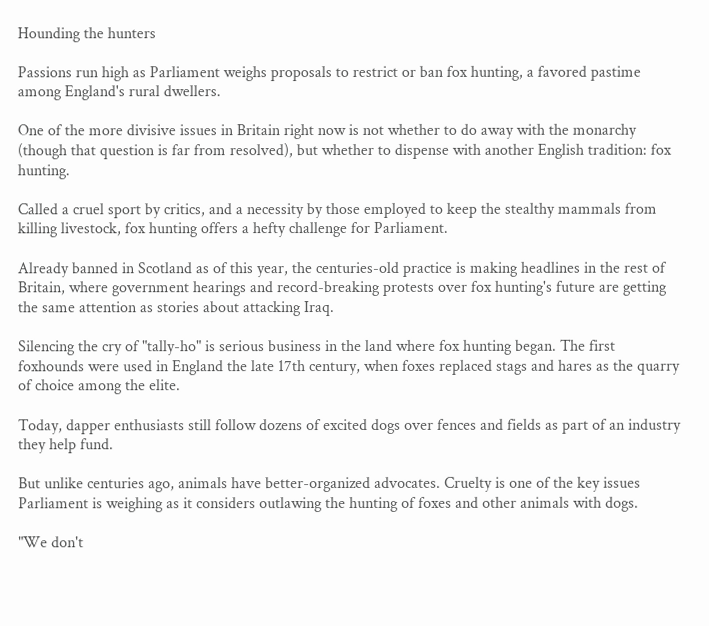Hounding the hunters

Passions run high as Parliament weighs proposals to restrict or ban fox hunting, a favored pastime among England's rural dwellers.

One of the more divisive issues in Britain right now is not whether to do away with the monarchy (though that question is far from resolved), but whether to dispense with another English tradition: fox hunting.

Called a cruel sport by critics, and a necessity by those employed to keep the stealthy mammals from killing livestock, fox hunting offers a hefty challenge for Parliament.

Already banned in Scotland as of this year, the centuries-old practice is making headlines in the rest of Britain, where government hearings and record-breaking protests over fox hunting's future are getting the same attention as stories about attacking Iraq.

Silencing the cry of "tally-ho" is serious business in the land where fox hunting began. The first foxhounds were used in England the late 17th century, when foxes replaced stags and hares as the quarry of choice among the elite.

Today, dapper enthusiasts still follow dozens of excited dogs over fences and fields as part of an industry they help fund.

But unlike centuries ago, animals have better-organized advocates. Cruelty is one of the key issues Parliament is weighing as it considers outlawing the hunting of foxes and other animals with dogs.

"We don't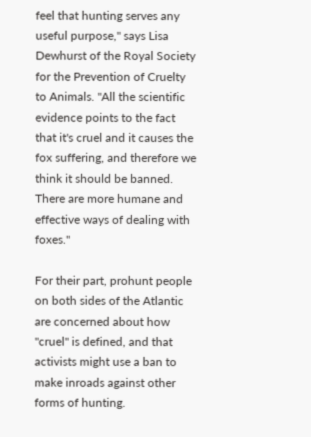feel that hunting serves any useful purpose," says Lisa Dewhurst of the Royal Society for the Prevention of Cruelty to Animals. "All the scientific evidence points to the fact that it's cruel and it causes the fox suffering, and therefore we think it should be banned. There are more humane and effective ways of dealing with foxes."

For their part, prohunt people on both sides of the Atlantic are concerned about how "cruel" is defined, and that activists might use a ban to make inroads against other forms of hunting.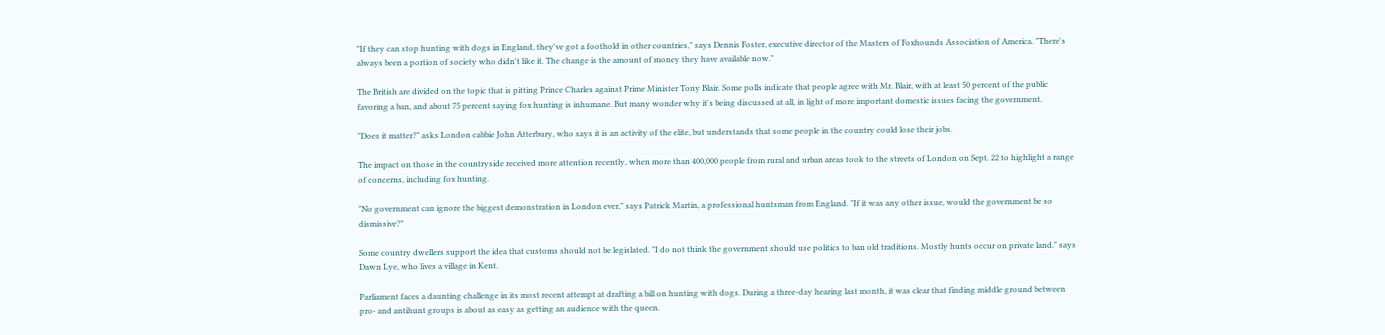"If they can stop hunting with dogs in England, they've got a foothold in other countries," says Dennis Foster, executive director of the Masters of Foxhounds Association of America. "There's always been a portion of society who didn't like it. The change is the amount of money they have available now."

The British are divided on the topic that is pitting Prince Charles against Prime Minister Tony Blair. Some polls indicate that people agree with Mr. Blair, with at least 50 percent of the public favoring a ban, and about 75 percent saying fox hunting is inhumane. But many wonder why it's being discussed at all, in light of more important domestic issues facing the government.

"Does it matter?" asks London cabbie John Atterbury, who says it is an activity of the elite, but understands that some people in the country could lose their jobs.

The impact on those in the countryside received more attention recently, when more than 400,000 people from rural and urban areas took to the streets of London on Sept. 22 to highlight a range of concerns, including fox hunting.

"No government can ignore the biggest demonstration in London ever," says Patrick Martin, a professional huntsman from England. "If it was any other issue, would the government be so dismissive?"

Some country dwellers support the idea that customs should not be legislated. "I do not think the government should use politics to ban old traditions. Mostly hunts occur on private land," says Dawn Lye, who lives a village in Kent.

Parliament faces a daunting challenge in its most recent attempt at drafting a bill on hunting with dogs. During a three-day hearing last month, it was clear that finding middle ground between pro- and antihunt groups is about as easy as getting an audience with the queen.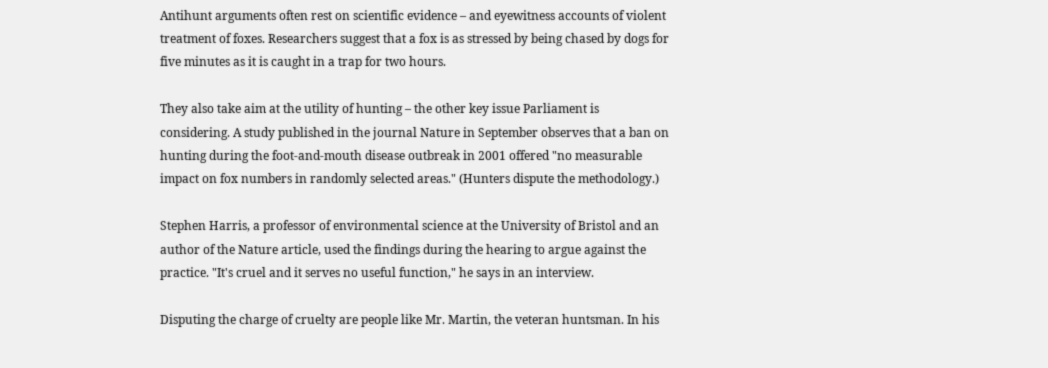Antihunt arguments often rest on scientific evidence – and eyewitness accounts of violent treatment of foxes. Researchers suggest that a fox is as stressed by being chased by dogs for five minutes as it is caught in a trap for two hours.

They also take aim at the utility of hunting – the other key issue Parliament is considering. A study published in the journal Nature in September observes that a ban on hunting during the foot-and-mouth disease outbreak in 2001 offered "no measurable impact on fox numbers in randomly selected areas." (Hunters dispute the methodology.)

Stephen Harris, a professor of environmental science at the University of Bristol and an author of the Nature article, used the findings during the hearing to argue against the practice. "It's cruel and it serves no useful function," he says in an interview.

Disputing the charge of cruelty are people like Mr. Martin, the veteran huntsman. In his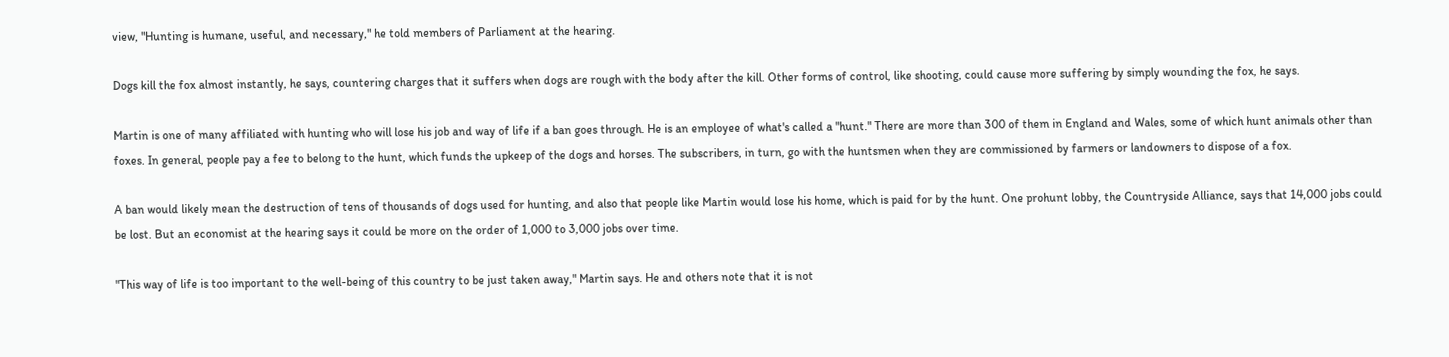view, "Hunting is humane, useful, and necessary," he told members of Parliament at the hearing.

Dogs kill the fox almost instantly, he says, countering charges that it suffers when dogs are rough with the body after the kill. Other forms of control, like shooting, could cause more suffering by simply wounding the fox, he says.

Martin is one of many affiliated with hunting who will lose his job and way of life if a ban goes through. He is an employee of what's called a "hunt." There are more than 300 of them in England and Wales, some of which hunt animals other than foxes. In general, people pay a fee to belong to the hunt, which funds the upkeep of the dogs and horses. The subscribers, in turn, go with the huntsmen when they are commissioned by farmers or landowners to dispose of a fox.

A ban would likely mean the destruction of tens of thousands of dogs used for hunting, and also that people like Martin would lose his home, which is paid for by the hunt. One prohunt lobby, the Countryside Alliance, says that 14,000 jobs could be lost. But an economist at the hearing says it could be more on the order of 1,000 to 3,000 jobs over time.

"This way of life is too important to the well-being of this country to be just taken away," Martin says. He and others note that it is not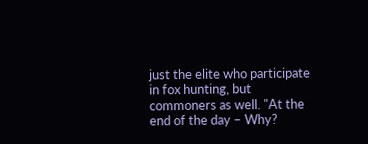just the elite who participate in fox hunting, but commoners as well. "At the end of the day – Why?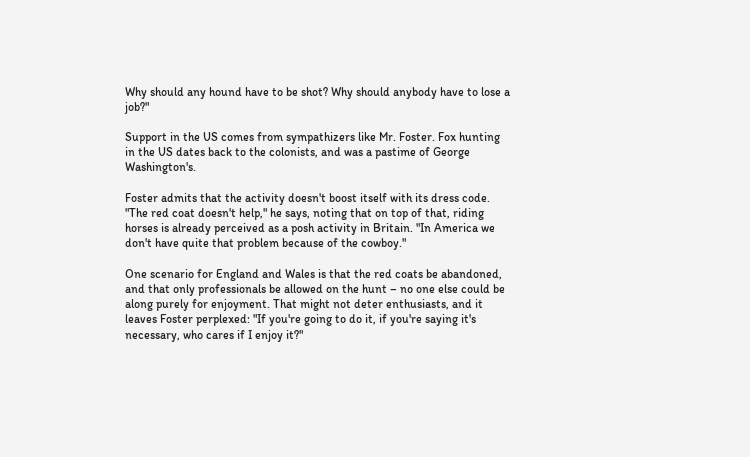Why should any hound have to be shot? Why should anybody have to lose a job?"

Support in the US comes from sympathizers like Mr. Foster. Fox hunting in the US dates back to the colonists, and was a pastime of George Washington's.

Foster admits that the activity doesn't boost itself with its dress code. "The red coat doesn't help," he says, noting that on top of that, riding horses is already perceived as a posh activity in Britain. "In America we don't have quite that problem because of the cowboy."

One scenario for England and Wales is that the red coats be abandoned, and that only professionals be allowed on the hunt – no one else could be along purely for enjoyment. That might not deter enthusiasts, and it leaves Foster perplexed: "If you're going to do it, if you're saying it's necessary, who cares if I enjoy it?"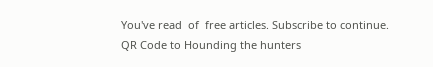You've read  of  free articles. Subscribe to continue.
QR Code to Hounding the hunters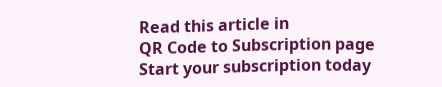Read this article in
QR Code to Subscription page
Start your subscription today